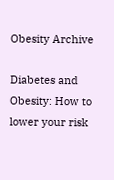Obesity Archive

Diabetes and Obesity: How to lower your risk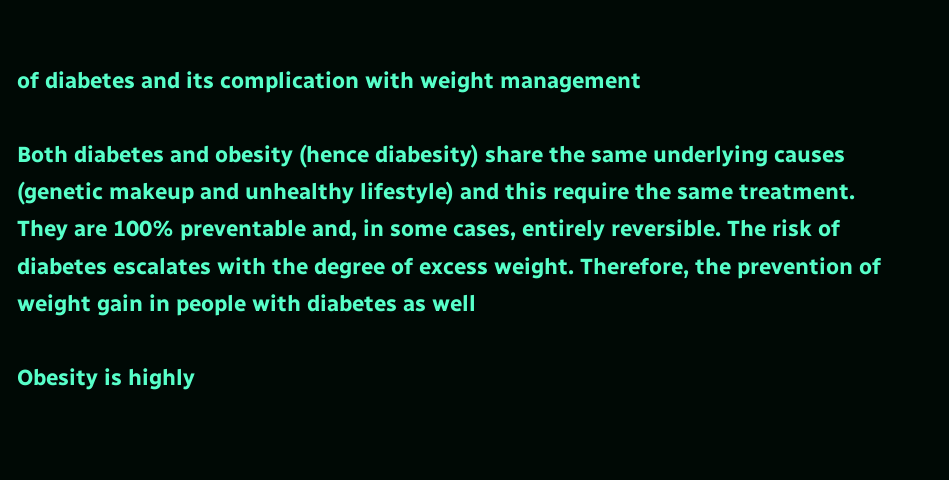of diabetes and its complication with weight management

Both diabetes and obesity (hence diabesity) share the same underlying causes (genetic makeup and unhealthy lifestyle) and this require the same treatment. They are 100% preventable and, in some cases, entirely reversible. The risk of diabetes escalates with the degree of excess weight. Therefore, the prevention of weight gain in people with diabetes as well

Obesity is highly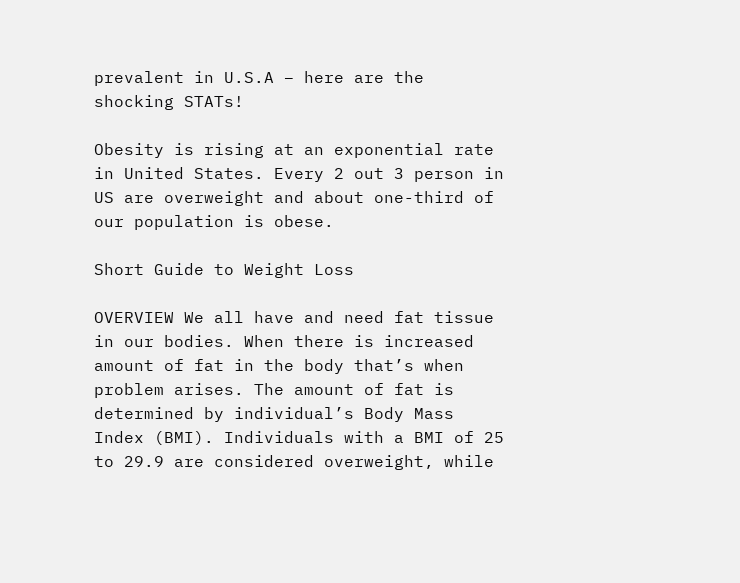prevalent in U.S.A – here are the shocking STATs!

Obesity is rising at an exponential rate in United States. Every 2 out 3 person in US are overweight and about one-third of our population is obese.

Short Guide to Weight Loss

OVERVIEW We all have and need fat tissue in our bodies. When there is increased amount of fat in the body that’s when problem arises. The amount of fat is determined by individual’s Body Mass Index (BMI). Individuals with a BMI of 25 to 29.9 are considered overweight, while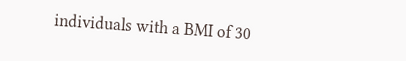individuals with a BMI of 30